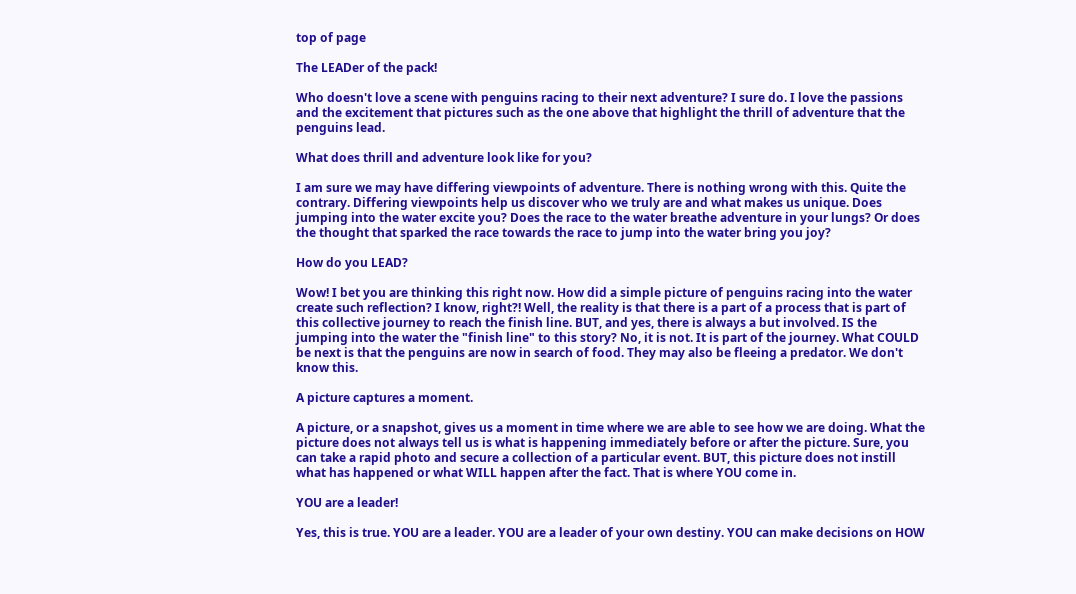top of page

The LEADer of the pack!

Who doesn't love a scene with penguins racing to their next adventure? I sure do. I love the passions and the excitement that pictures such as the one above that highlight the thrill of adventure that the penguins lead.

What does thrill and adventure look like for you?

I am sure we may have differing viewpoints of adventure. There is nothing wrong with this. Quite the contrary. Differing viewpoints help us discover who we truly are and what makes us unique. Does jumping into the water excite you? Does the race to the water breathe adventure in your lungs? Or does the thought that sparked the race towards the race to jump into the water bring you joy?

How do you LEAD?

Wow! I bet you are thinking this right now. How did a simple picture of penguins racing into the water create such reflection? I know, right?! Well, the reality is that there is a part of a process that is part of this collective journey to reach the finish line. BUT, and yes, there is always a but involved. IS the jumping into the water the "finish line" to this story? No, it is not. It is part of the journey. What COULD be next is that the penguins are now in search of food. They may also be fleeing a predator. We don't know this.

A picture captures a moment.

A picture, or a snapshot, gives us a moment in time where we are able to see how we are doing. What the picture does not always tell us is what is happening immediately before or after the picture. Sure, you can take a rapid photo and secure a collection of a particular event. BUT, this picture does not instill what has happened or what WILL happen after the fact. That is where YOU come in.

YOU are a leader!

Yes, this is true. YOU are a leader. YOU are a leader of your own destiny. YOU can make decisions on HOW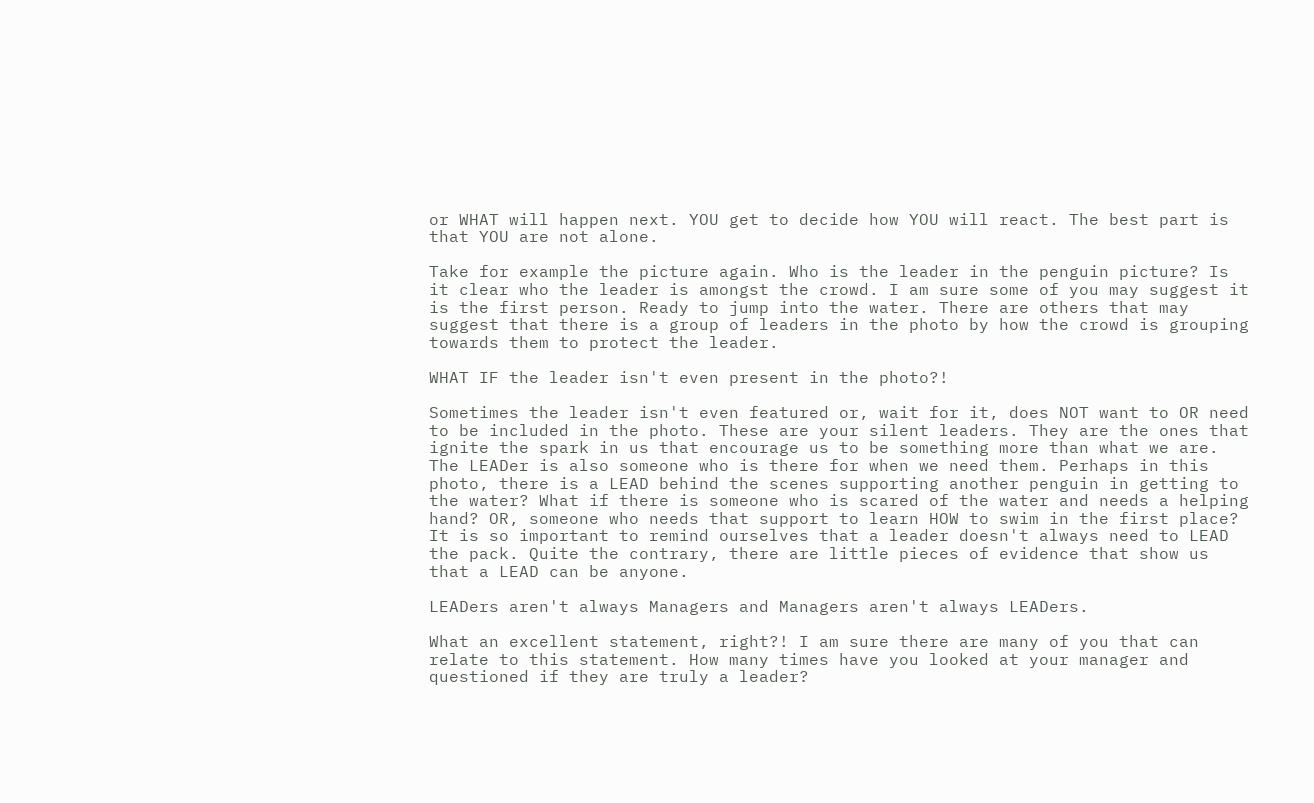or WHAT will happen next. YOU get to decide how YOU will react. The best part is that YOU are not alone.

Take for example the picture again. Who is the leader in the penguin picture? Is it clear who the leader is amongst the crowd. I am sure some of you may suggest it is the first person. Ready to jump into the water. There are others that may suggest that there is a group of leaders in the photo by how the crowd is grouping towards them to protect the leader.

WHAT IF the leader isn't even present in the photo?!

Sometimes the leader isn't even featured or, wait for it, does NOT want to OR need to be included in the photo. These are your silent leaders. They are the ones that ignite the spark in us that encourage us to be something more than what we are. The LEADer is also someone who is there for when we need them. Perhaps in this photo, there is a LEAD behind the scenes supporting another penguin in getting to the water? What if there is someone who is scared of the water and needs a helping hand? OR, someone who needs that support to learn HOW to swim in the first place? It is so important to remind ourselves that a leader doesn't always need to LEAD the pack. Quite the contrary, there are little pieces of evidence that show us that a LEAD can be anyone.

LEADers aren't always Managers and Managers aren't always LEADers.

What an excellent statement, right?! I am sure there are many of you that can relate to this statement. How many times have you looked at your manager and questioned if they are truly a leader?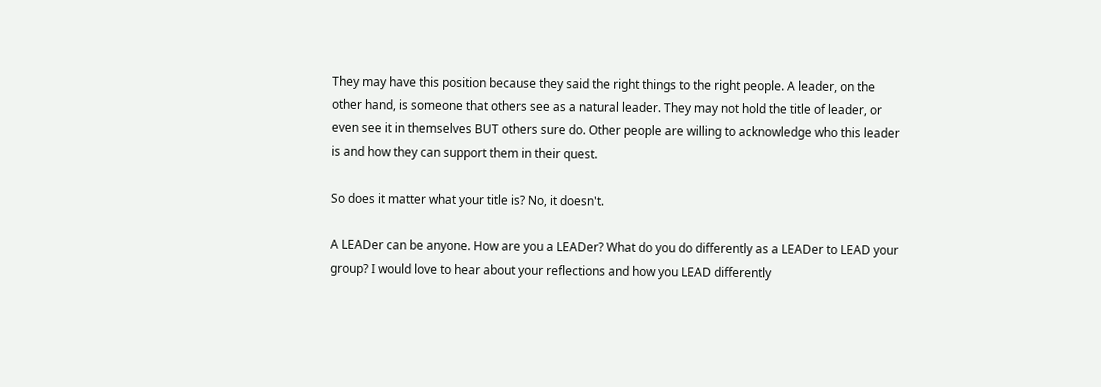They may have this position because they said the right things to the right people. A leader, on the other hand, is someone that others see as a natural leader. They may not hold the title of leader, or even see it in themselves BUT others sure do. Other people are willing to acknowledge who this leader is and how they can support them in their quest.

So does it matter what your title is? No, it doesn't.

A LEADer can be anyone. How are you a LEADer? What do you do differently as a LEADer to LEAD your group? I would love to hear about your reflections and how you LEAD differently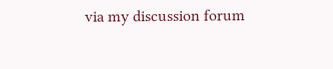via my discussion forum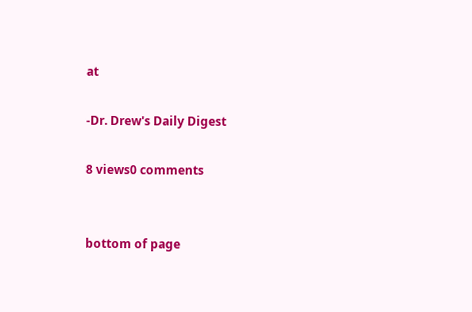at

-Dr. Drew's Daily Digest

8 views0 comments


bottom of page